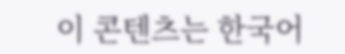이 콘텐츠는 한국어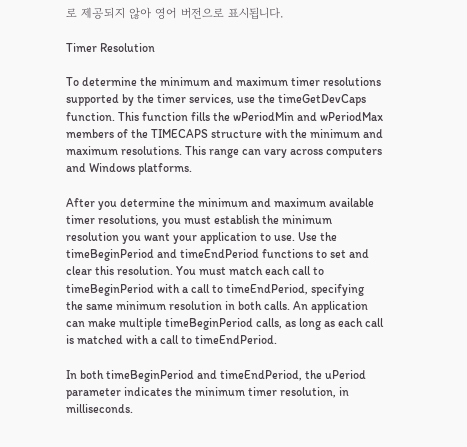로 제공되지 않아 영어 버전으로 표시됩니다.

Timer Resolution

To determine the minimum and maximum timer resolutions supported by the timer services, use the timeGetDevCaps function. This function fills the wPeriodMin and wPeriodMax members of the TIMECAPS structure with the minimum and maximum resolutions. This range can vary across computers and Windows platforms.

After you determine the minimum and maximum available timer resolutions, you must establish the minimum resolution you want your application to use. Use the timeBeginPeriod and timeEndPeriod functions to set and clear this resolution. You must match each call to timeBeginPeriod with a call to timeEndPeriod, specifying the same minimum resolution in both calls. An application can make multiple timeBeginPeriod calls, as long as each call is matched with a call to timeEndPeriod.

In both timeBeginPeriod and timeEndPeriod, the uPeriod parameter indicates the minimum timer resolution, in milliseconds.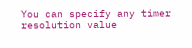You can specify any timer resolution value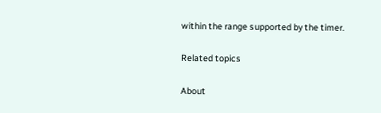within the range supported by the timer.

Related topics

About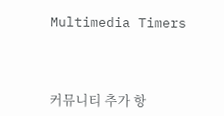Multimedia Timers



커뮤니티 추가 항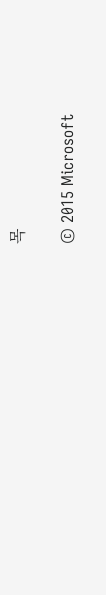목

© 2015 Microsoft